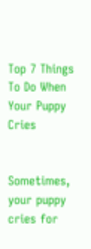Top 7 Things To Do When Your Puppy Cries


Sometimes, your puppy cries for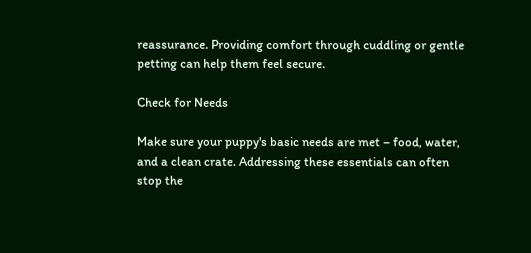reassurance. Providing comfort through cuddling or gentle petting can help them feel secure.

Check for Needs

Make sure your puppy's basic needs are met – food, water, and a clean crate. Addressing these essentials can often stop the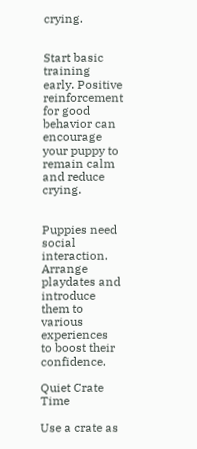crying.


Start basic training early. Positive reinforcement for good behavior can encourage your puppy to remain calm and reduce crying.


Puppies need social interaction. Arrange playdates and introduce them to various experiences to boost their confidence.

Quiet Crate Time

Use a crate as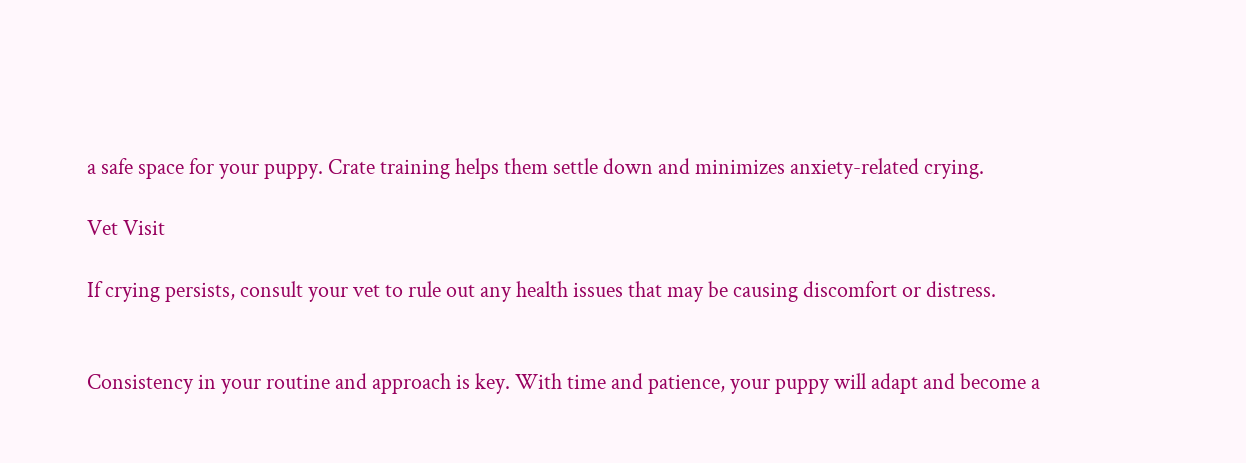a safe space for your puppy. Crate training helps them settle down and minimizes anxiety-related crying.

Vet Visit

If crying persists, consult your vet to rule out any health issues that may be causing discomfort or distress.


Consistency in your routine and approach is key. With time and patience, your puppy will adapt and become a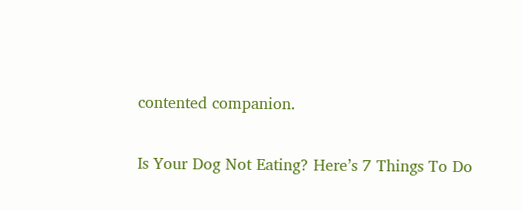contented companion.

Is Your Dog Not Eating? Here’s 7 Things To Do